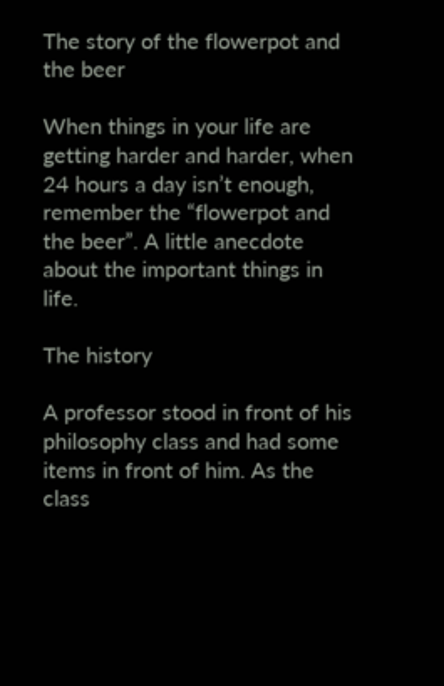The story of the flowerpot and the beer

When things in your life are getting harder and harder, when 24 hours a day isn’t enough, remember the “flowerpot and the beer”. A little anecdote about the important things in life.

The history

A professor stood in front of his philosophy class and had some items in front of him. As the class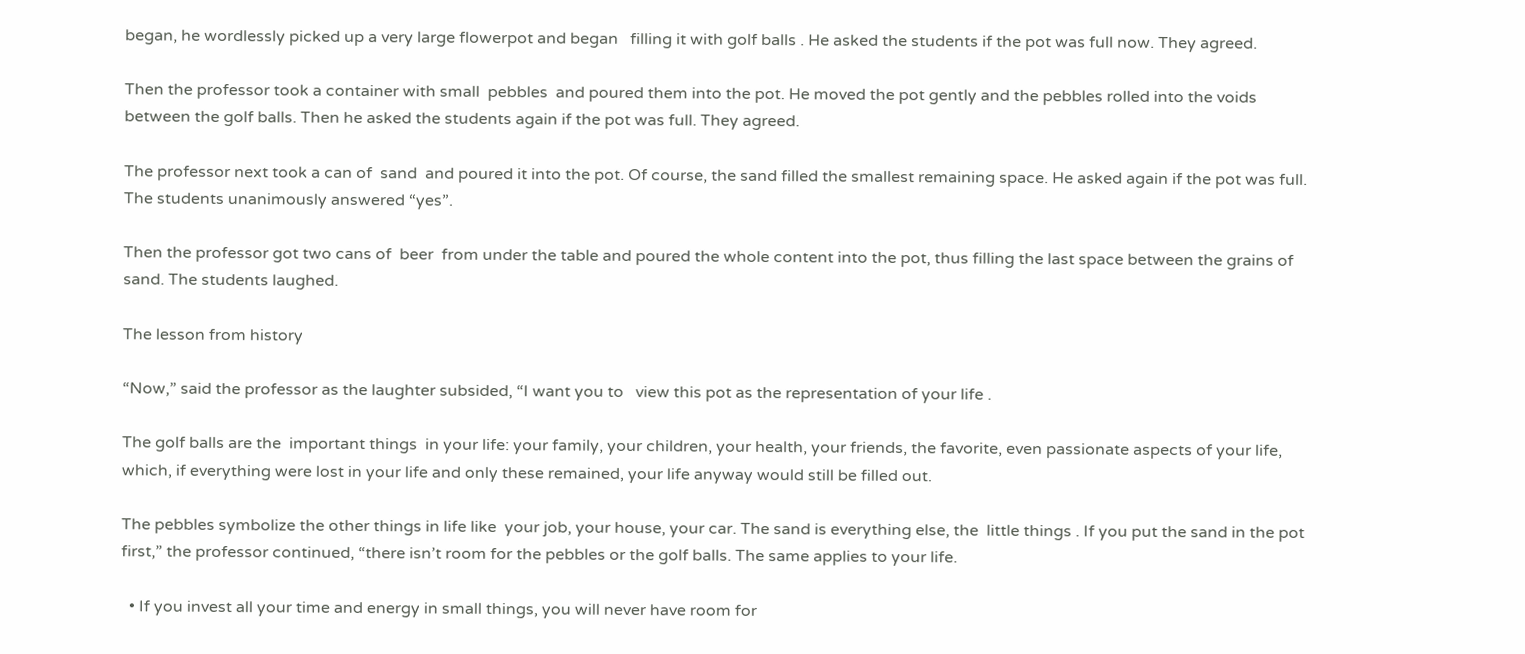began, he wordlessly picked up a very large flowerpot and began   filling it with golf balls . He asked the students if the pot was full now. They agreed.

Then the professor took a container with small  pebbles  and poured them into the pot. He moved the pot gently and the pebbles rolled into the voids between the golf balls. Then he asked the students again if the pot was full. They agreed.

The professor next took a can of  sand  and poured it into the pot. Of course, the sand filled the smallest remaining space. He asked again if the pot was full. The students unanimously answered “yes”.

Then the professor got two cans of  beer  from under the table and poured the whole content into the pot, thus filling the last space between the grains of sand. The students laughed.

The lesson from history

“Now,” said the professor as the laughter subsided, “I want you to   view this pot as the representation of your life .

The golf balls are the  important things  in your life: your family, your children, your health, your friends, the favorite, even passionate aspects of your life, which, if everything were lost in your life and only these remained, your life anyway would still be filled out.

The pebbles symbolize the other things in life like  your job, your house, your car. The sand is everything else, the  little things . If you put the sand in the pot first,” the professor continued, “there isn’t room for the pebbles or the golf balls. The same applies to your life.

  • If you invest all your time and energy in small things, you will never have room for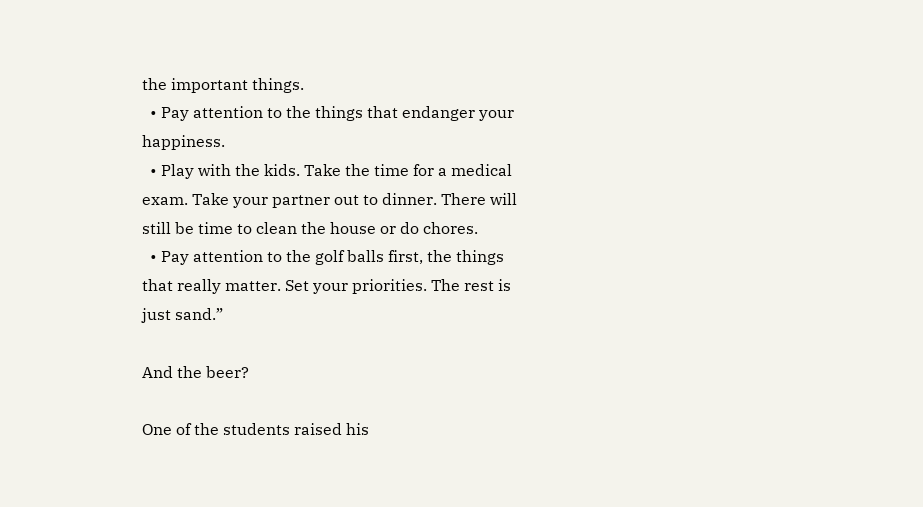the important things.
  • Pay attention to the things that endanger your happiness.
  • Play with the kids. Take the time for a medical exam. Take your partner out to dinner. There will still be time to clean the house or do chores.
  • Pay attention to the golf balls first, the things that really matter. Set your priorities. The rest is just sand.”

And the beer?

One of the students raised his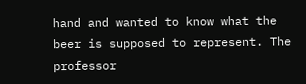hand and wanted to know what the beer is supposed to represent. The professor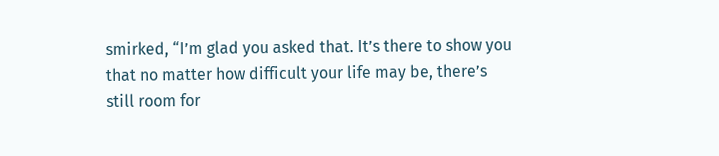smirked, “I’m glad you asked that. It’s there to show you that no matter how difficult your life may be, there’s still room for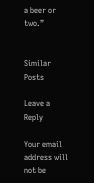a beer or two.”


Similar Posts

Leave a Reply

Your email address will not be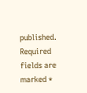published. Required fields are marked *